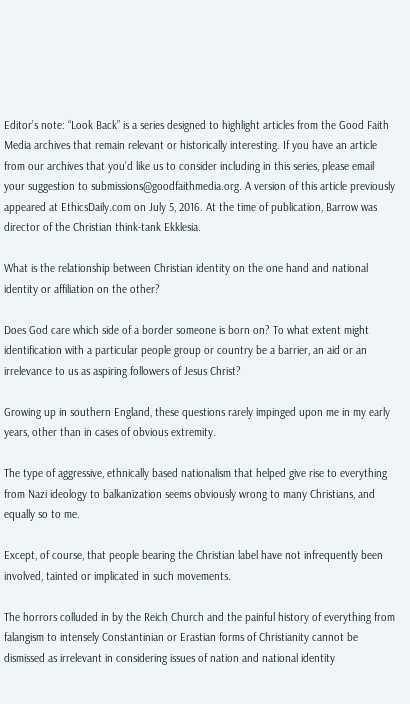Editor’s note: “Look Back” is a series designed to highlight articles from the Good Faith Media archives that remain relevant or historically interesting. If you have an article from our archives that you’d like us to consider including in this series, please email your suggestion to submissions@goodfaithmedia.org. A version of this article previously appeared at EthicsDaily.com on July 5, 2016. At the time of publication, Barrow was director of the Christian think-tank Ekklesia.

What is the relationship between Christian identity on the one hand and national identity or affiliation on the other?

Does God care which side of a border someone is born on? To what extent might identification with a particular people group or country be a barrier, an aid or an irrelevance to us as aspiring followers of Jesus Christ?

Growing up in southern England, these questions rarely impinged upon me in my early years, other than in cases of obvious extremity.

The type of aggressive, ethnically based nationalism that helped give rise to everything from Nazi ideology to balkanization seems obviously wrong to many Christians, and equally so to me.

Except, of course, that people bearing the Christian label have not infrequently been involved, tainted or implicated in such movements.

The horrors colluded in by the Reich Church and the painful history of everything from falangism to intensely Constantinian or Erastian forms of Christianity cannot be dismissed as irrelevant in considering issues of nation and national identity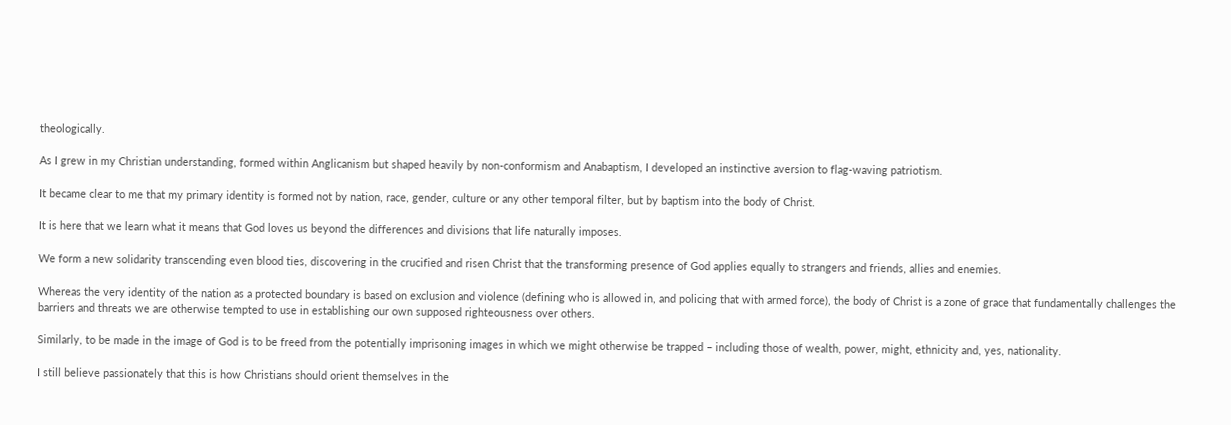theologically.

As I grew in my Christian understanding, formed within Anglicanism but shaped heavily by non-conformism and Anabaptism, I developed an instinctive aversion to flag-waving patriotism.

It became clear to me that my primary identity is formed not by nation, race, gender, culture or any other temporal filter, but by baptism into the body of Christ.

It is here that we learn what it means that God loves us beyond the differences and divisions that life naturally imposes.

We form a new solidarity transcending even blood ties, discovering in the crucified and risen Christ that the transforming presence of God applies equally to strangers and friends, allies and enemies.

Whereas the very identity of the nation as a protected boundary is based on exclusion and violence (defining who is allowed in, and policing that with armed force), the body of Christ is a zone of grace that fundamentally challenges the barriers and threats we are otherwise tempted to use in establishing our own supposed righteousness over others.

Similarly, to be made in the image of God is to be freed from the potentially imprisoning images in which we might otherwise be trapped – including those of wealth, power, might, ethnicity and, yes, nationality.

I still believe passionately that this is how Christians should orient themselves in the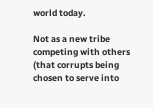world today.

Not as a new tribe competing with others (that corrupts being chosen to serve into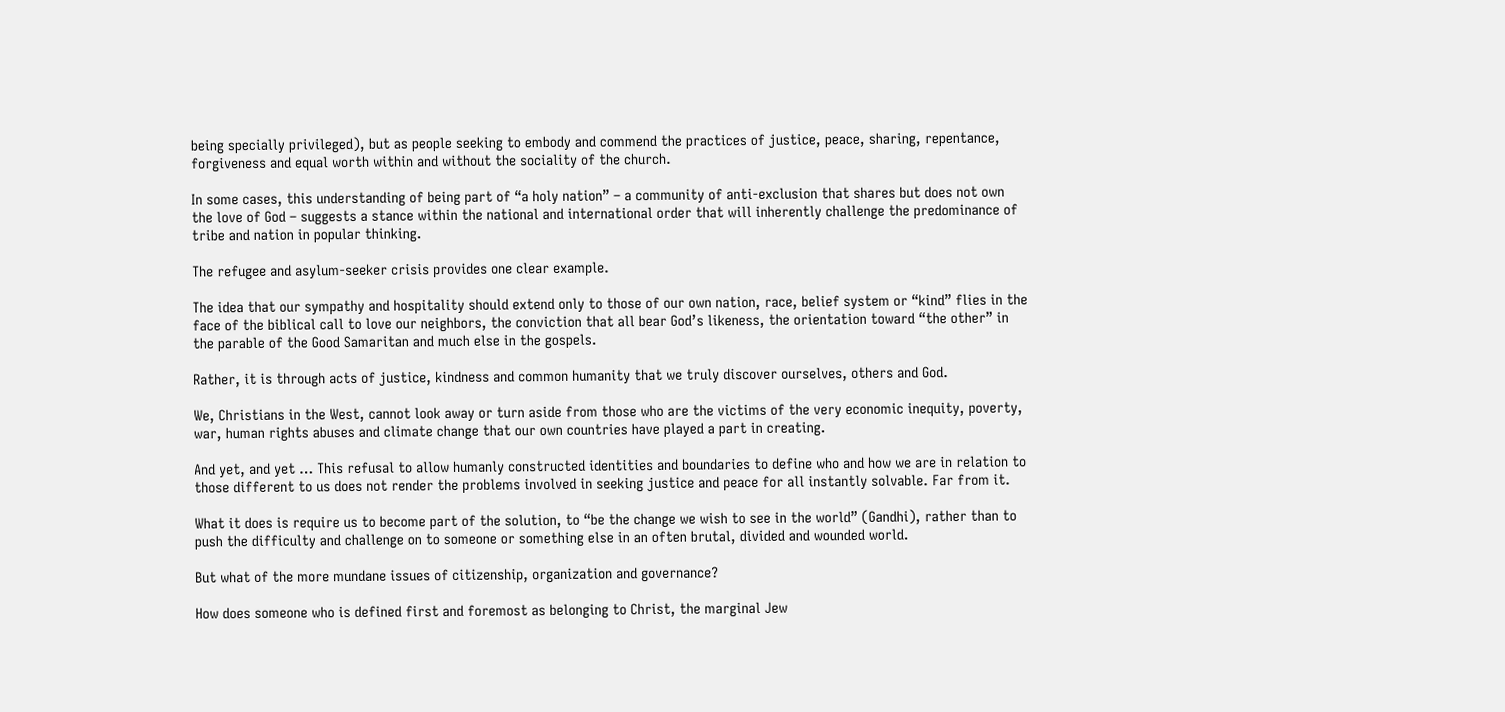being specially privileged), but as people seeking to embody and commend the practices of justice, peace, sharing, repentance, forgiveness and equal worth within and without the sociality of the church.

In some cases, this understanding of being part of “a holy nation” – a community of anti-exclusion that shares but does not own the love of God – suggests a stance within the national and international order that will inherently challenge the predominance of tribe and nation in popular thinking.

The refugee and asylum-seeker crisis provides one clear example.

The idea that our sympathy and hospitality should extend only to those of our own nation, race, belief system or “kind” flies in the face of the biblical call to love our neighbors, the conviction that all bear God’s likeness, the orientation toward “the other” in the parable of the Good Samaritan and much else in the gospels.

Rather, it is through acts of justice, kindness and common humanity that we truly discover ourselves, others and God.

We, Christians in the West, cannot look away or turn aside from those who are the victims of the very economic inequity, poverty, war, human rights abuses and climate change that our own countries have played a part in creating.

And yet, and yet … This refusal to allow humanly constructed identities and boundaries to define who and how we are in relation to those different to us does not render the problems involved in seeking justice and peace for all instantly solvable. Far from it.

What it does is require us to become part of the solution, to “be the change we wish to see in the world” (Gandhi), rather than to push the difficulty and challenge on to someone or something else in an often brutal, divided and wounded world.

But what of the more mundane issues of citizenship, organization and governance?

How does someone who is defined first and foremost as belonging to Christ, the marginal Jew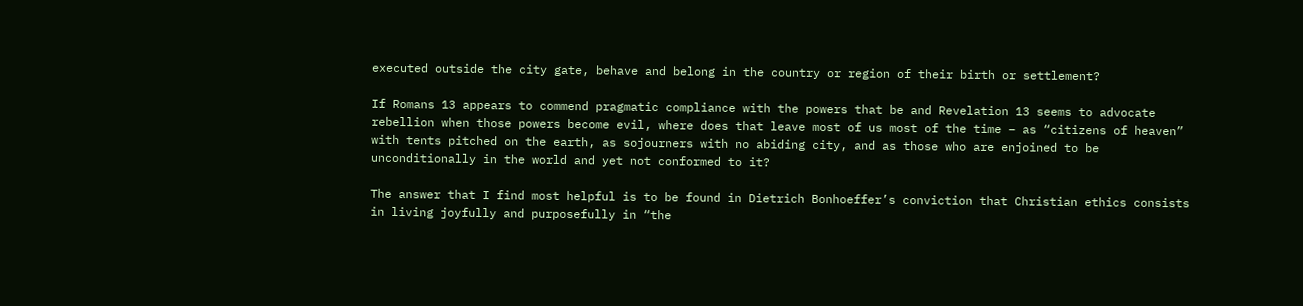executed outside the city gate, behave and belong in the country or region of their birth or settlement?

If Romans 13 appears to commend pragmatic compliance with the powers that be and Revelation 13 seems to advocate rebellion when those powers become evil, where does that leave most of us most of the time – as “citizens of heaven” with tents pitched on the earth, as sojourners with no abiding city, and as those who are enjoined to be unconditionally in the world and yet not conformed to it?

The answer that I find most helpful is to be found in Dietrich Bonhoeffer’s conviction that Christian ethics consists in living joyfully and purposefully in “the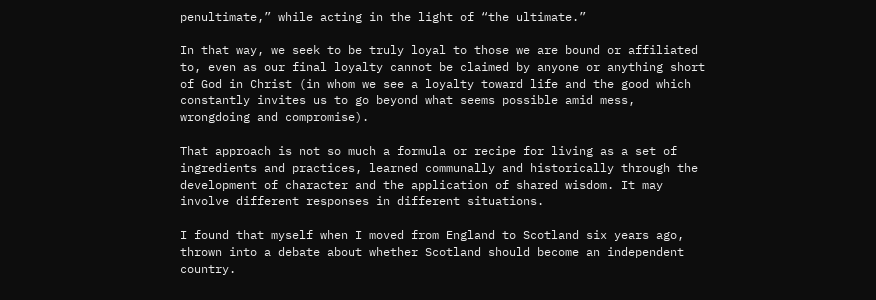penultimate,” while acting in the light of “the ultimate.”

In that way, we seek to be truly loyal to those we are bound or affiliated to, even as our final loyalty cannot be claimed by anyone or anything short of God in Christ (in whom we see a loyalty toward life and the good which constantly invites us to go beyond what seems possible amid mess, wrongdoing and compromise).

That approach is not so much a formula or recipe for living as a set of ingredients and practices, learned communally and historically through the development of character and the application of shared wisdom. It may involve different responses in different situations.

I found that myself when I moved from England to Scotland six years ago, thrown into a debate about whether Scotland should become an independent country.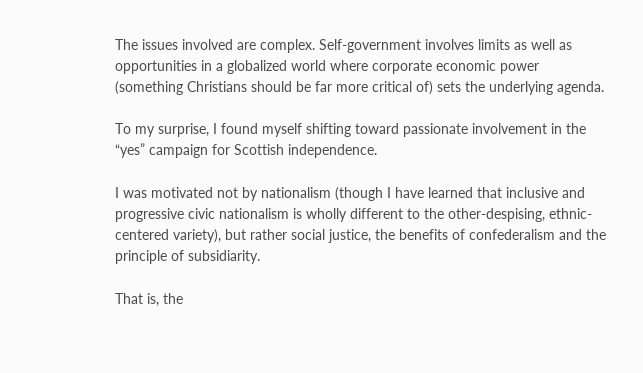The issues involved are complex. Self-government involves limits as well as opportunities in a globalized world where corporate economic power (something Christians should be far more critical of) sets the underlying agenda.

To my surprise, I found myself shifting toward passionate involvement in the “yes” campaign for Scottish independence.

I was motivated not by nationalism (though I have learned that inclusive and progressive civic nationalism is wholly different to the other-despising, ethnic-centered variety), but rather social justice, the benefits of confederalism and the principle of subsidiarity.

That is, the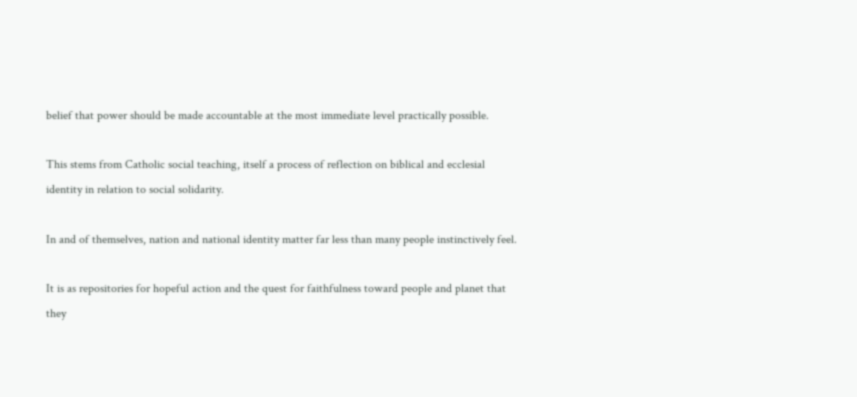belief that power should be made accountable at the most immediate level practically possible.

This stems from Catholic social teaching, itself a process of reflection on biblical and ecclesial identity in relation to social solidarity.

In and of themselves, nation and national identity matter far less than many people instinctively feel.

It is as repositories for hopeful action and the quest for faithfulness toward people and planet that they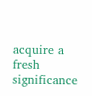acquire a fresh significance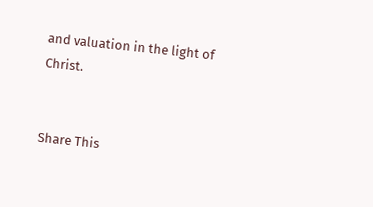and valuation in the light of Christ.


Share This